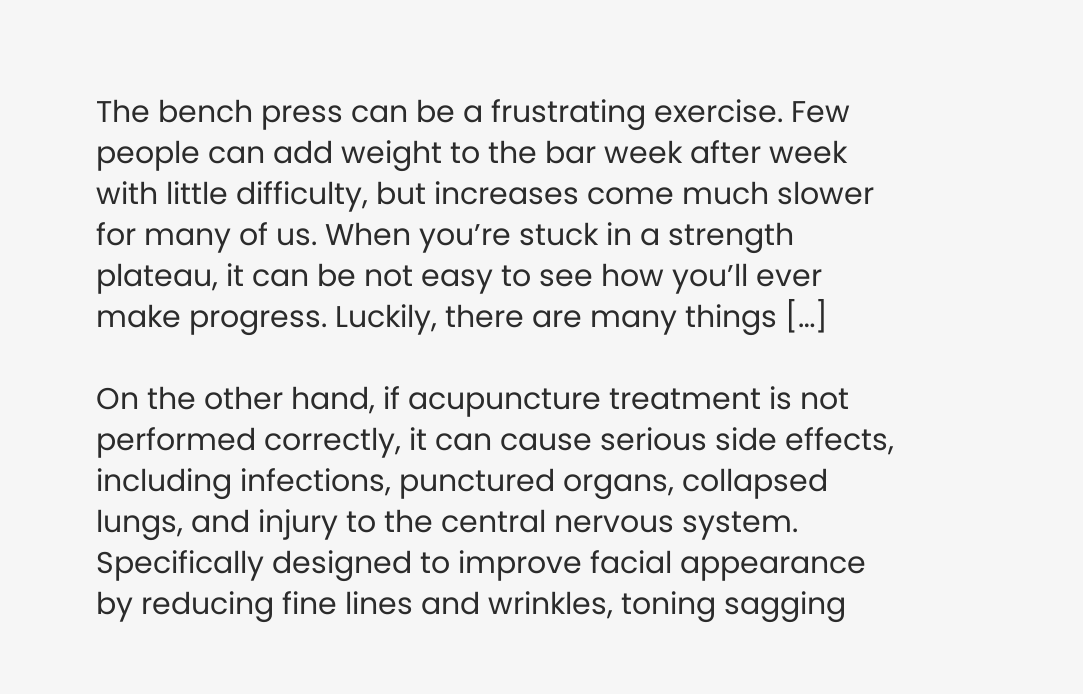The bench press can be a frustrating exercise. Few people can add weight to the bar week after week with little difficulty, but increases come much slower for many of us. When you’re stuck in a strength plateau, it can be not easy to see how you’ll ever make progress. Luckily, there are many things […]

On the other hand, if acupuncture treatment is not performed correctly, it can cause serious side effects, including infections, punctured organs, collapsed lungs, and injury to the central nervous system. Specifically designed to improve facial appearance by reducing fine lines and wrinkles, toning sagging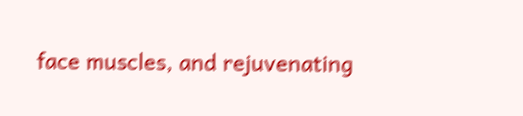face muscles, and rejuvenating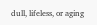dull, lifeless, or aging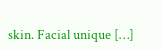skin. Facial unique […]